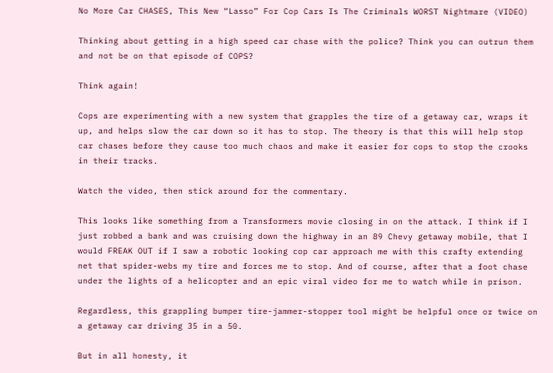No More Car CHASES, This New “Lasso” For Cop Cars Is The Criminals WORST Nightmare (VIDEO)

Thinking about getting in a high speed car chase with the police? Think you can outrun them and not be on that episode of COPS?

Think again!

Cops are experimenting with a new system that grapples the tire of a getaway car, wraps it up, and helps slow the car down so it has to stop. The theory is that this will help stop car chases before they cause too much chaos and make it easier for cops to stop the crooks in their tracks.

Watch the video, then stick around for the commentary.

This looks like something from a Transformers movie closing in on the attack. I think if I just robbed a bank and was cruising down the highway in an 89 Chevy getaway mobile, that I would FREAK OUT if I saw a robotic looking cop car approach me with this crafty extending net that spider-webs my tire and forces me to stop. And of course, after that a foot chase under the lights of a helicopter and an epic viral video for me to watch while in prison.

Regardless, this grappling bumper tire-jammer-stopper tool might be helpful once or twice on a getaway car driving 35 in a 50.

But in all honesty, it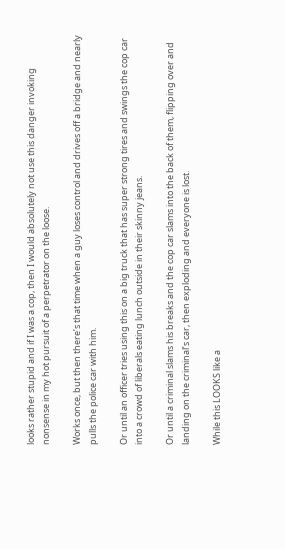looks rather stupid and if I was a cop, then I would absolutely not use this danger invoking nonsense in my hot pursuit of a perpetrator on the loose.

Works once, but then there’s that time when a guy loses control and drives off a bridge and nearly pulls the police car with him.

Or until an officer tries using this on a big truck that has super strong tires and swings the cop car into a crowd of liberals eating lunch outside in their skinny jeans.

Or until a criminal slams his breaks and the cop car slams into the back of them, flipping over and landing on the criminal’s car, then exploding and everyone is lost.

While this LOOKS like a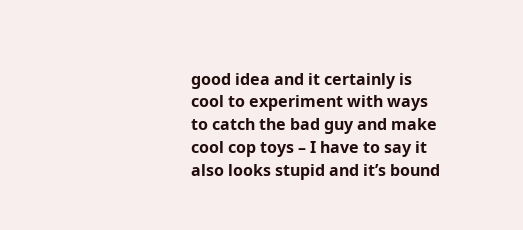good idea and it certainly is cool to experiment with ways to catch the bad guy and make cool cop toys – I have to say it also looks stupid and it’s bound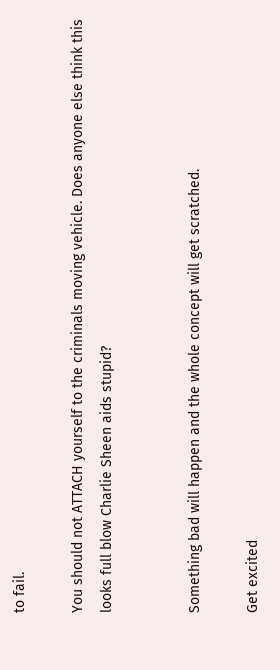to fail.

You should not ATTACH yourself to the criminals moving vehicle. Does anyone else think this looks full blow Charlie Sheen aids stupid?


Something bad will happen and the whole concept will get scratched.

Get excited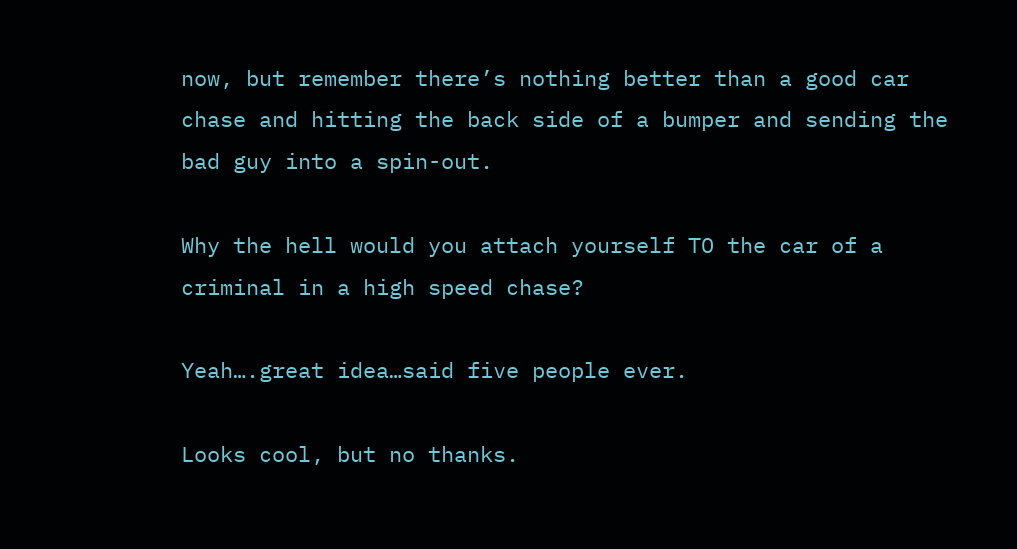now, but remember there’s nothing better than a good car chase and hitting the back side of a bumper and sending the bad guy into a spin-out.

Why the hell would you attach yourself TO the car of a criminal in a high speed chase?

Yeah….great idea…said five people ever.

Looks cool, but no thanks.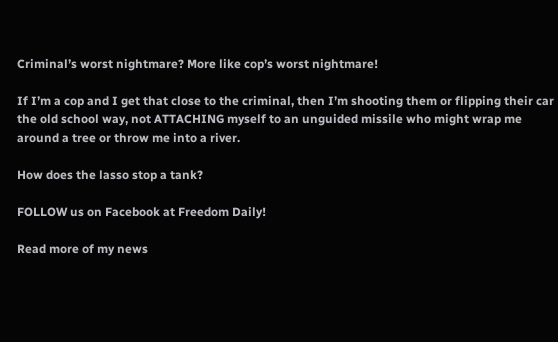Criminal’s worst nightmare? More like cop’s worst nightmare!

If I’m a cop and I get that close to the criminal, then I’m shooting them or flipping their car the old school way, not ATTACHING myself to an unguided missile who might wrap me around a tree or throw me into a river.

How does the lasso stop a tank?

FOLLOW us on Facebook at Freedom Daily!

Read more of my news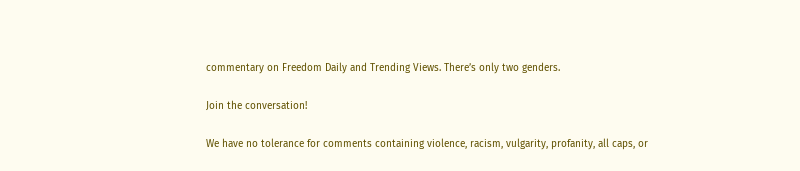commentary on Freedom Daily and Trending Views. There’s only two genders.

Join the conversation!

We have no tolerance for comments containing violence, racism, vulgarity, profanity, all caps, or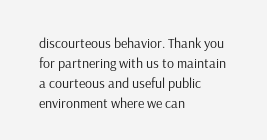discourteous behavior. Thank you for partnering with us to maintain a courteous and useful public environment where we can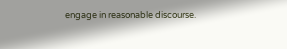engage in reasonable discourse.